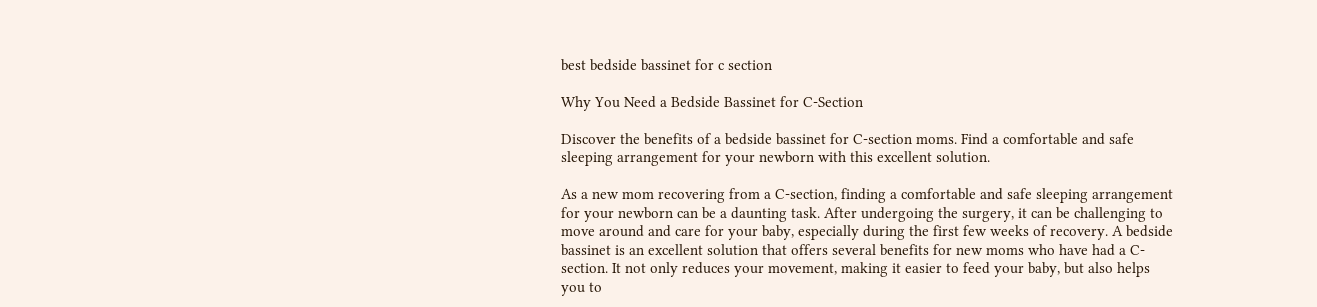best bedside bassinet for c section

Why You Need a Bedside Bassinet for C-Section

Discover the benefits of a bedside bassinet for C-section moms. Find a comfortable and safe sleeping arrangement for your newborn with this excellent solution.

As a new mom recovering from a C-section, finding a comfortable and safe sleeping arrangement for your newborn can be a daunting task. After undergoing the surgery, it can be challenging to move around and care for your baby, especially during the first few weeks of recovery. A bedside bassinet is an excellent solution that offers several benefits for new moms who have had a C-section. It not only reduces your movement, making it easier to feed your baby, but also helps you to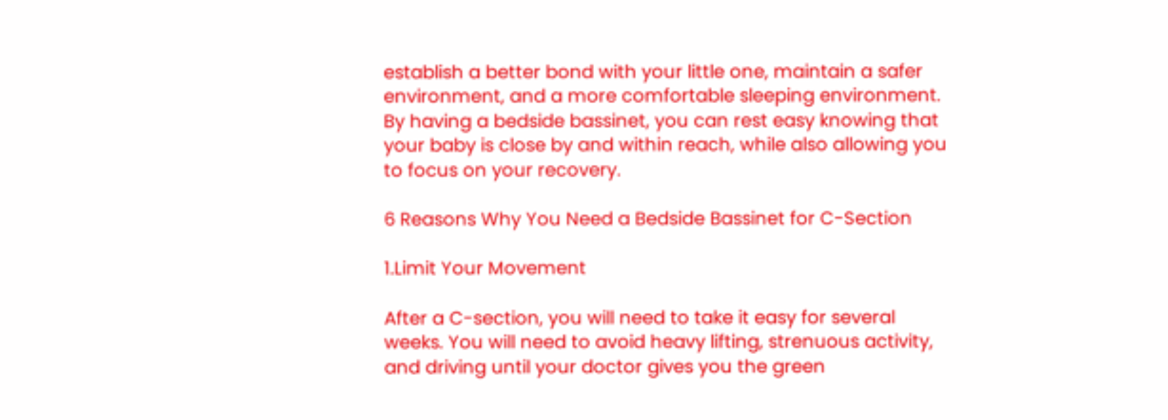establish a better bond with your little one, maintain a safer environment, and a more comfortable sleeping environment. By having a bedside bassinet, you can rest easy knowing that your baby is close by and within reach, while also allowing you to focus on your recovery.

6 Reasons Why You Need a Bedside Bassinet for C-Section

1.Limit Your Movement

After a C-section, you will need to take it easy for several weeks. You will need to avoid heavy lifting, strenuous activity, and driving until your doctor gives you the green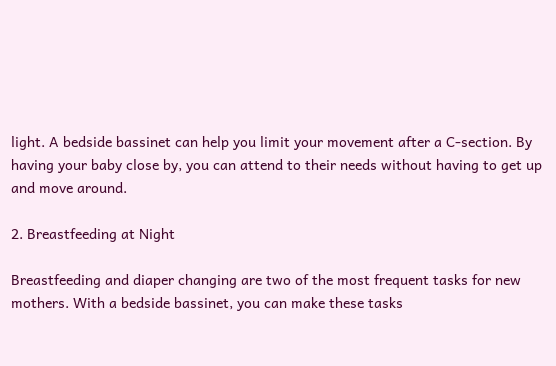light. A bedside bassinet can help you limit your movement after a C-section. By having your baby close by, you can attend to their needs without having to get up and move around.

2. Breastfeeding at Night

Breastfeeding and diaper changing are two of the most frequent tasks for new mothers. With a bedside bassinet, you can make these tasks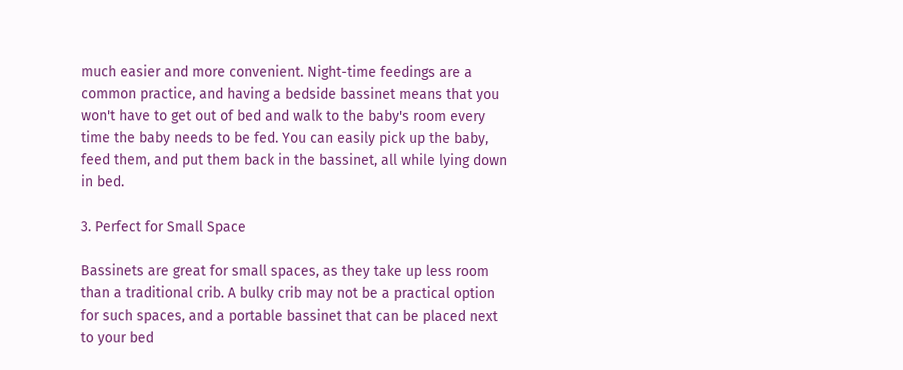much easier and more convenient. Night-time feedings are a common practice, and having a bedside bassinet means that you won't have to get out of bed and walk to the baby's room every time the baby needs to be fed. You can easily pick up the baby, feed them, and put them back in the bassinet, all while lying down in bed.

3. Perfect for Small Space

Bassinets are great for small spaces, as they take up less room than a traditional crib. A bulky crib may not be a practical option for such spaces, and a portable bassinet that can be placed next to your bed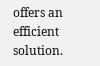offers an efficient solution.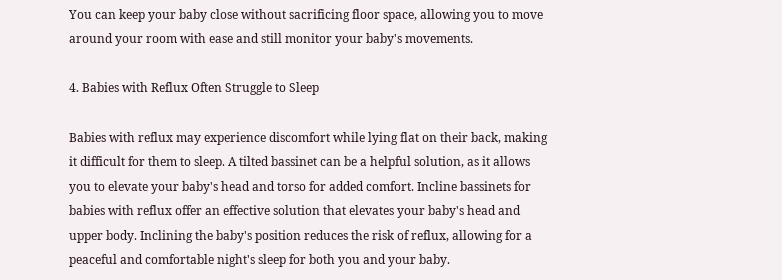You can keep your baby close without sacrificing floor space, allowing you to move around your room with ease and still monitor your baby's movements.

4. Babies with Reflux Often Struggle to Sleep

Babies with reflux may experience discomfort while lying flat on their back, making it difficult for them to sleep. A tilted bassinet can be a helpful solution, as it allows you to elevate your baby's head and torso for added comfort. Incline bassinets for babies with reflux offer an effective solution that elevates your baby's head and upper body. Inclining the baby's position reduces the risk of reflux, allowing for a peaceful and comfortable night's sleep for both you and your baby.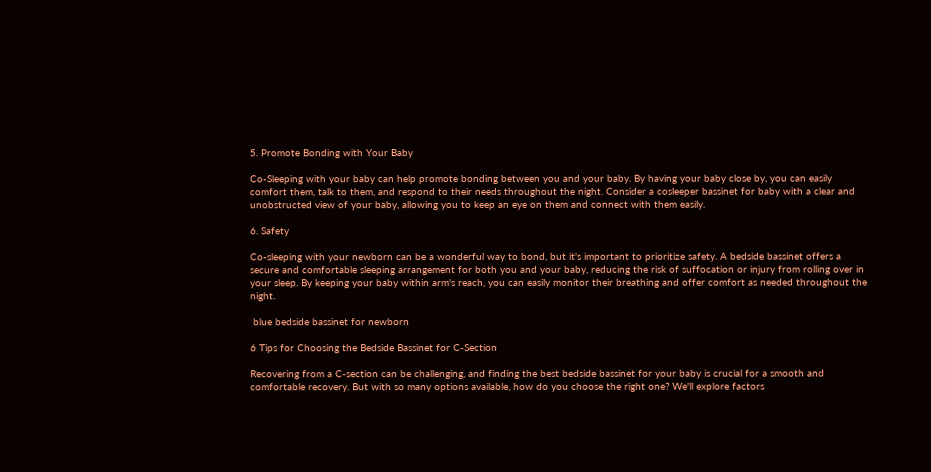5. Promote Bonding with Your Baby

Co-Sleeping with your baby can help promote bonding between you and your baby. By having your baby close by, you can easily comfort them, talk to them, and respond to their needs throughout the night. Consider a cosleeper bassinet for baby with a clear and unobstructed view of your baby, allowing you to keep an eye on them and connect with them easily.

6. Safety

Co-sleeping with your newborn can be a wonderful way to bond, but it's important to prioritize safety. A bedside bassinet offers a secure and comfortable sleeping arrangement for both you and your baby, reducing the risk of suffocation or injury from rolling over in your sleep. By keeping your baby within arm's reach, you can easily monitor their breathing and offer comfort as needed throughout the night.

 blue bedside bassinet for newborn

6 Tips for Choosing the Bedside Bassinet for C-Section

Recovering from a C-section can be challenging, and finding the best bedside bassinet for your baby is crucial for a smooth and comfortable recovery. But with so many options available, how do you choose the right one? We'll explore factors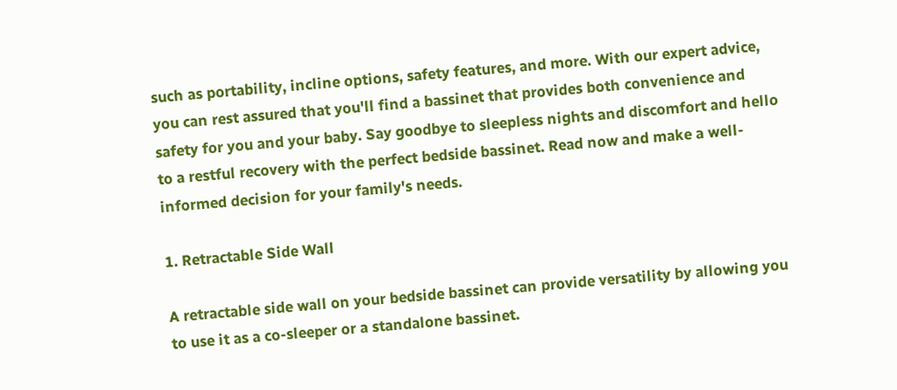such as portability, incline options, safety features, and more. With our expert advice, you can rest assured that you'll find a bassinet that provides both convenience and safety for you and your baby. Say goodbye to sleepless nights and discomfort and hello to a restful recovery with the perfect bedside bassinet. Read now and make a well-informed decision for your family's needs.

1. Retractable Side Wall

A retractable side wall on your bedside bassinet can provide versatility by allowing you to use it as a co-sleeper or a standalone bassinet.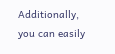Additionally, you can easily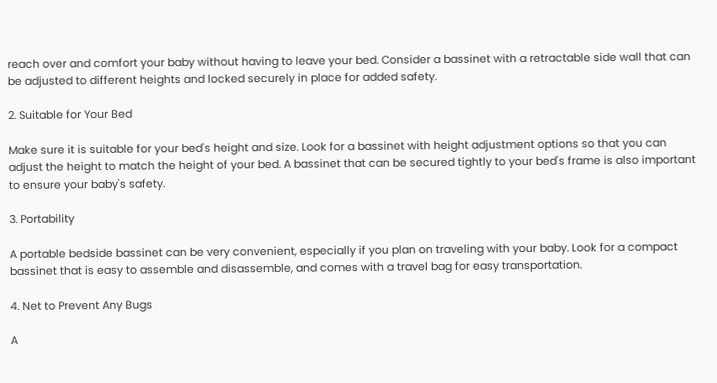reach over and comfort your baby without having to leave your bed. Consider a bassinet with a retractable side wall that can be adjusted to different heights and locked securely in place for added safety.

2. Suitable for Your Bed

Make sure it is suitable for your bed's height and size. Look for a bassinet with height adjustment options so that you can adjust the height to match the height of your bed. A bassinet that can be secured tightly to your bed's frame is also important to ensure your baby's safety.

3. Portability

A portable bedside bassinet can be very convenient, especially if you plan on traveling with your baby. Look for a compact bassinet that is easy to assemble and disassemble, and comes with a travel bag for easy transportation.

4. Net to Prevent Any Bugs

A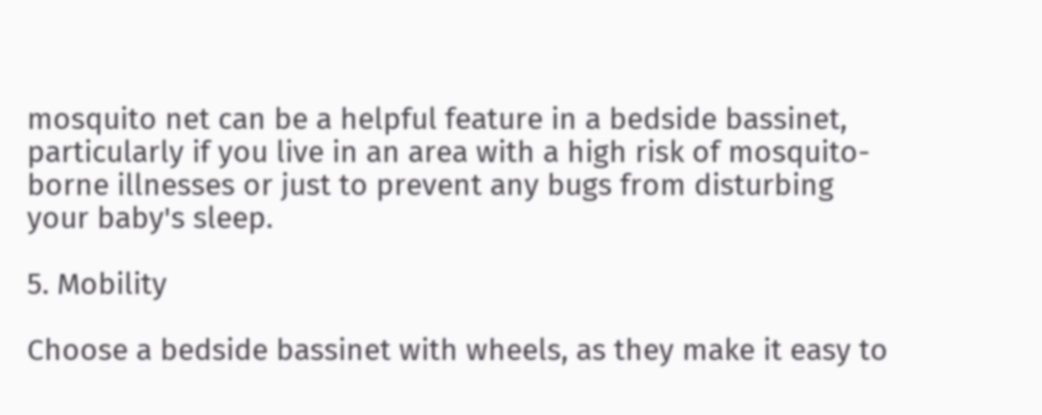mosquito net can be a helpful feature in a bedside bassinet, particularly if you live in an area with a high risk of mosquito-borne illnesses or just to prevent any bugs from disturbing your baby's sleep.

5. Mobility

Choose a bedside bassinet with wheels, as they make it easy to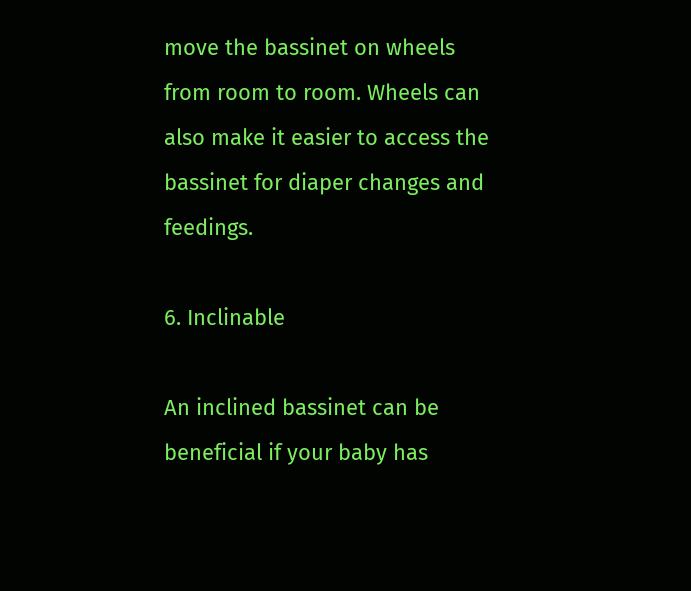move the bassinet on wheels from room to room. Wheels can also make it easier to access the bassinet for diaper changes and feedings.

6. Inclinable

An inclined bassinet can be beneficial if your baby has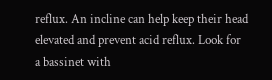reflux. An incline can help keep their head elevated and prevent acid reflux. Look for a bassinet with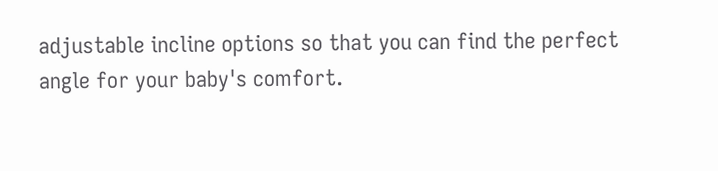adjustable incline options so that you can find the perfect angle for your baby's comfort.